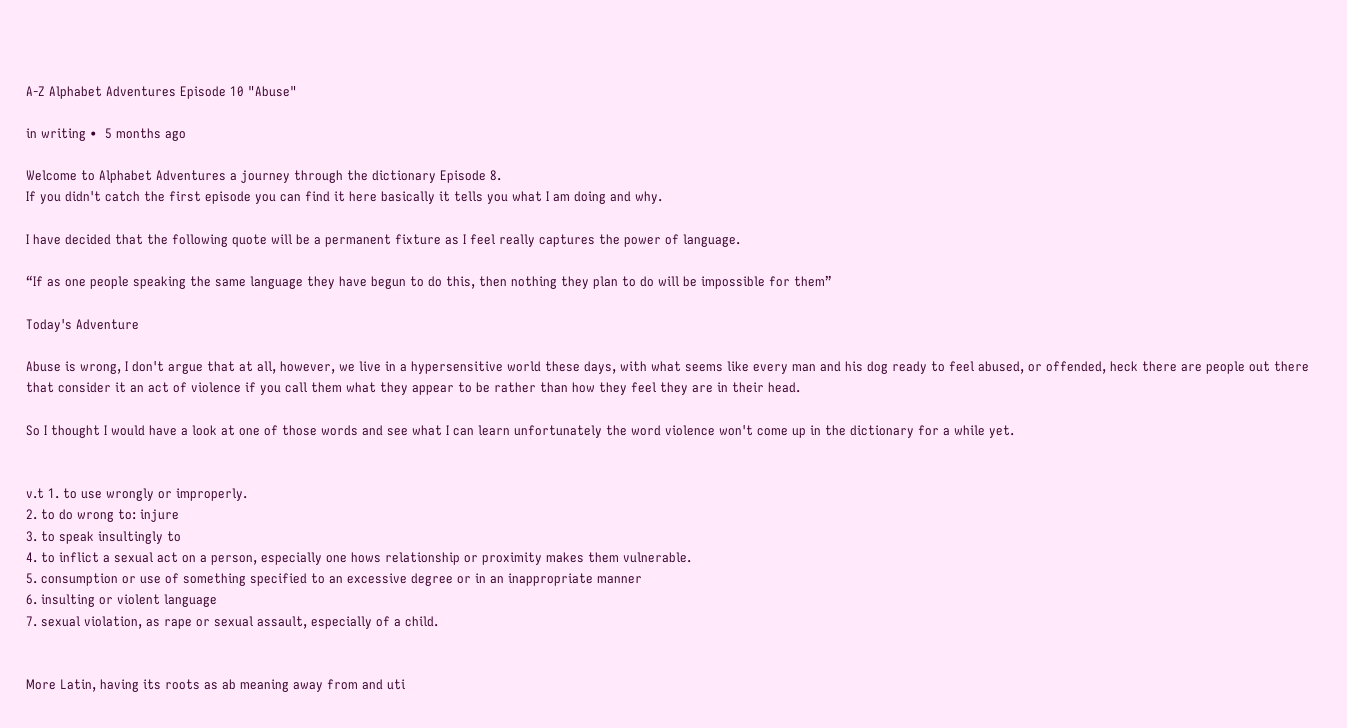A-Z Alphabet Adventures Episode 10 "Abuse"

in writing •  5 months ago

Welcome to Alphabet Adventures a journey through the dictionary Episode 8.
If you didn't catch the first episode you can find it here basically it tells you what I am doing and why.

I have decided that the following quote will be a permanent fixture as I feel really captures the power of language.

“If as one people speaking the same language they have begun to do this, then nothing they plan to do will be impossible for them”

Today's Adventure

Abuse is wrong, I don't argue that at all, however, we live in a hypersensitive world these days, with what seems like every man and his dog ready to feel abused, or offended, heck there are people out there that consider it an act of violence if you call them what they appear to be rather than how they feel they are in their head.

So I thought I would have a look at one of those words and see what I can learn unfortunately the word violence won't come up in the dictionary for a while yet.


v.t 1. to use wrongly or improperly.
2. to do wrong to: injure
3. to speak insultingly to
4. to inflict a sexual act on a person, especially one hows relationship or proximity makes them vulnerable.
5. consumption or use of something specified to an excessive degree or in an inappropriate manner
6. insulting or violent language
7. sexual violation, as rape or sexual assault, especially of a child.


More Latin, having its roots as ab meaning away from and uti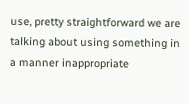use, pretty straightforward we are talking about using something in a manner inappropriate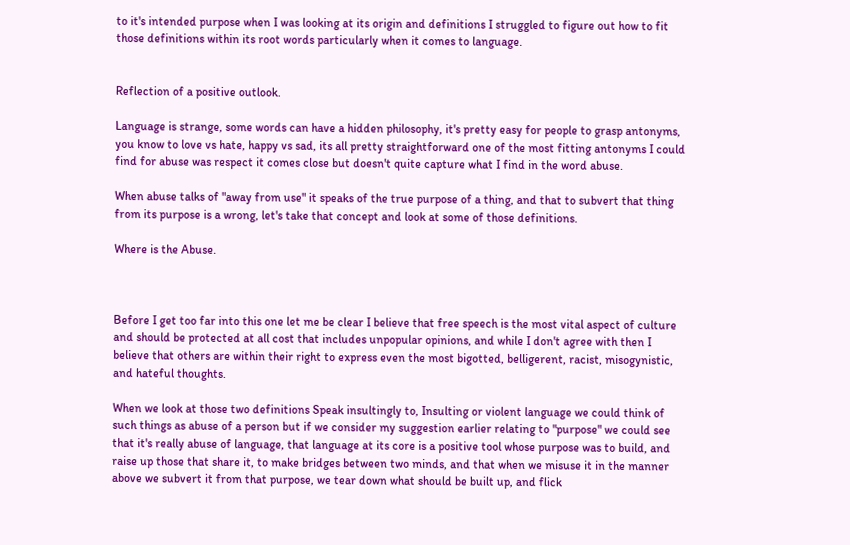to it's intended purpose when I was looking at its origin and definitions I struggled to figure out how to fit those definitions within its root words particularly when it comes to language.


Reflection of a positive outlook.

Language is strange, some words can have a hidden philosophy, it's pretty easy for people to grasp antonyms, you know to love vs hate, happy vs sad, its all pretty straightforward one of the most fitting antonyms I could find for abuse was respect it comes close but doesn't quite capture what I find in the word abuse.

When abuse talks of "away from use" it speaks of the true purpose of a thing, and that to subvert that thing from its purpose is a wrong, let's take that concept and look at some of those definitions.

Where is the Abuse.



Before I get too far into this one let me be clear I believe that free speech is the most vital aspect of culture and should be protected at all cost that includes unpopular opinions, and while I don't agree with then I believe that others are within their right to express even the most bigotted, belligerent, racist, misogynistic, and hateful thoughts.

When we look at those two definitions Speak insultingly to, Insulting or violent language we could think of such things as abuse of a person but if we consider my suggestion earlier relating to "purpose" we could see that it's really abuse of language, that language at its core is a positive tool whose purpose was to build, and raise up those that share it, to make bridges between two minds, and that when we misuse it in the manner above we subvert it from that purpose, we tear down what should be built up, and flick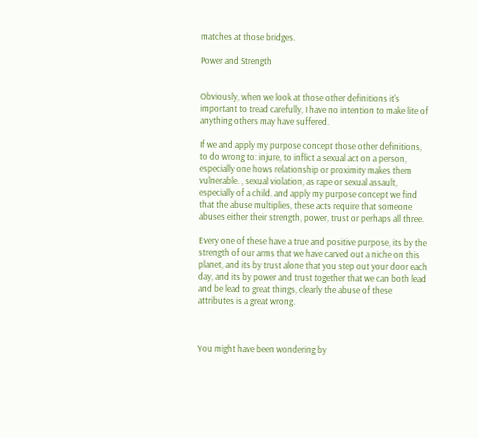matches at those bridges.

Power and Strength


Obviously, when we look at those other definitions it's important to tread carefully, I have no intention to make lite of anything others may have suffered.

If we and apply my purpose concept those other definitions, to do wrong to: injure, to inflict a sexual act on a person, especially one hows relationship or proximity makes them vulnerable. , sexual violation, as rape or sexual assault, especially of a child. and apply my purpose concept we find that the abuse multiplies, these acts require that someone abuses either their strength, power, trust or perhaps all three.

Every one of these have a true and positive purpose, its by the strength of our arms that we have carved out a niche on this planet, and its by trust alone that you step out your door each day, and its by power and trust together that we can both lead and be lead to great things, clearly the abuse of these attributes is a great wrong.



You might have been wondering by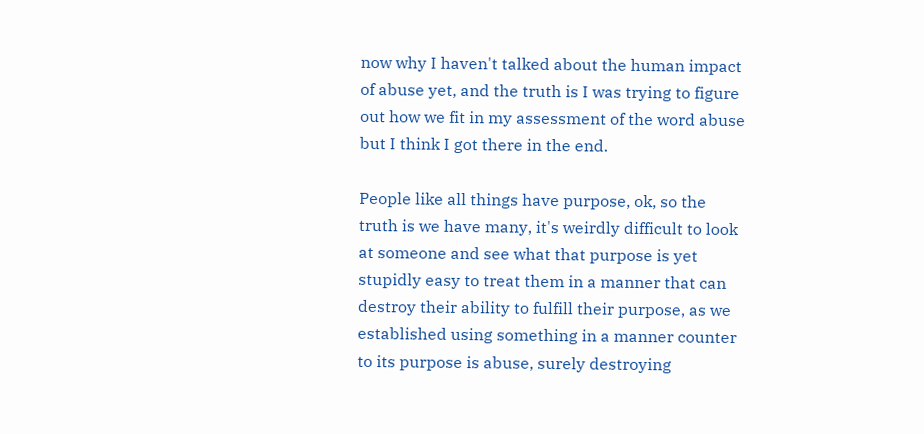now why I haven't talked about the human impact of abuse yet, and the truth is I was trying to figure out how we fit in my assessment of the word abuse but I think I got there in the end.

People like all things have purpose, ok, so the truth is we have many, it's weirdly difficult to look at someone and see what that purpose is yet stupidly easy to treat them in a manner that can destroy their ability to fulfill their purpose, as we established using something in a manner counter to its purpose is abuse, surely destroying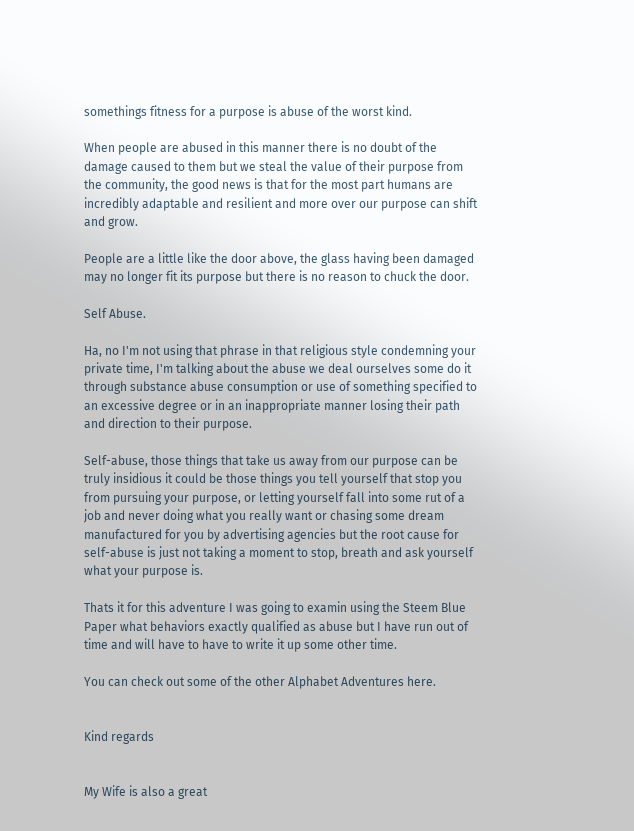somethings fitness for a purpose is abuse of the worst kind.

When people are abused in this manner there is no doubt of the damage caused to them but we steal the value of their purpose from the community, the good news is that for the most part humans are incredibly adaptable and resilient and more over our purpose can shift and grow.

People are a little like the door above, the glass having been damaged may no longer fit its purpose but there is no reason to chuck the door.

Self Abuse.

Ha, no I'm not using that phrase in that religious style condemning your private time, I'm talking about the abuse we deal ourselves some do it through substance abuse consumption or use of something specified to an excessive degree or in an inappropriate manner losing their path and direction to their purpose.

Self-abuse, those things that take us away from our purpose can be truly insidious it could be those things you tell yourself that stop you from pursuing your purpose, or letting yourself fall into some rut of a job and never doing what you really want or chasing some dream manufactured for you by advertising agencies but the root cause for self-abuse is just not taking a moment to stop, breath and ask yourself what your purpose is.

Thats it for this adventure I was going to examin using the Steem Blue Paper what behaviors exactly qualified as abuse but I have run out of time and will have to have to write it up some other time.

You can check out some of the other Alphabet Adventures here.


Kind regards


My Wife is also a great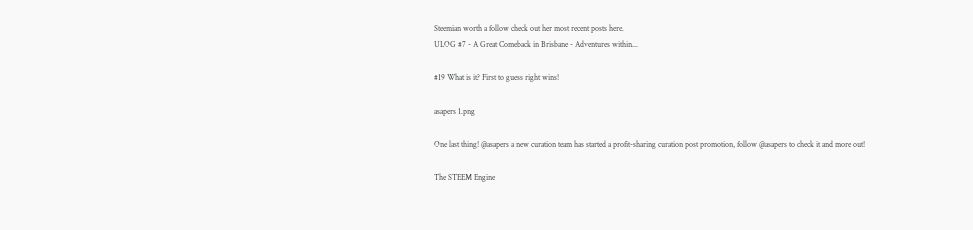Steemian worth a follow check out her most recent posts here.
ULOG #7 - A Great Comeback in Brisbane - Adventures within...

#19 What is it? First to guess right wins!

asapers 1.png

One last thing! @asapers a new curation team has started a profit-sharing curation post promotion, follow @asapers to check it and more out!

The STEEM Engine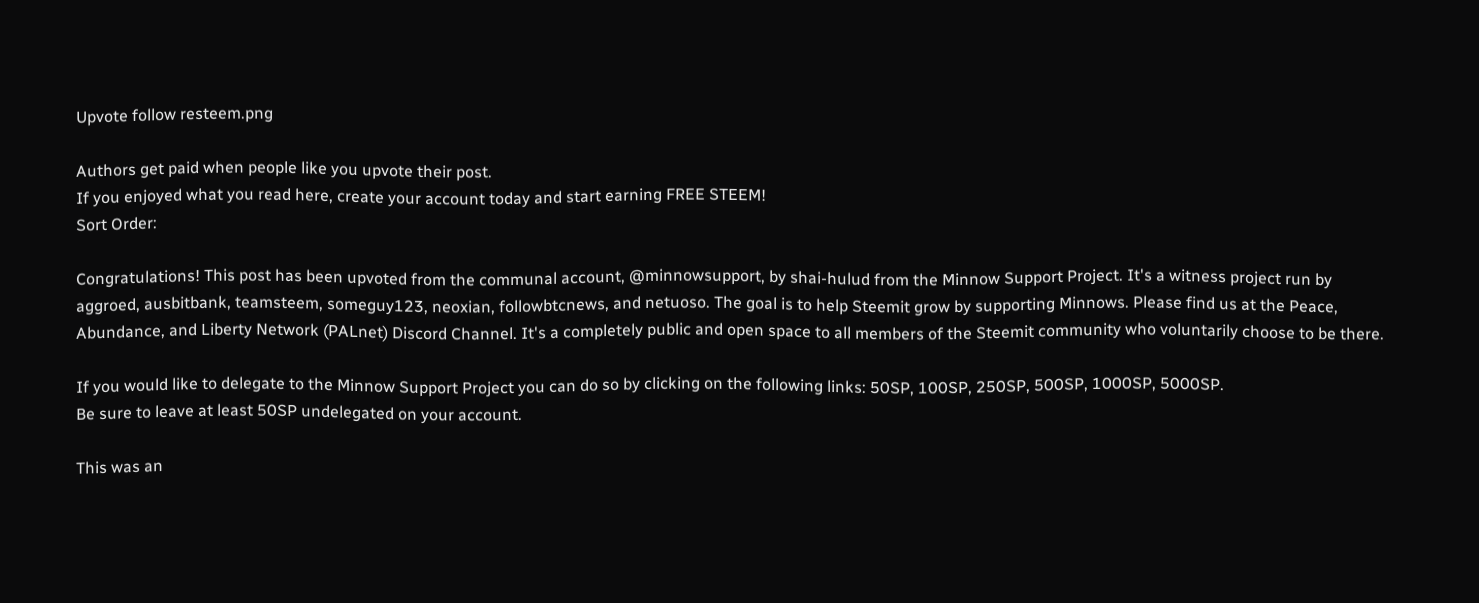Upvote follow resteem.png

Authors get paid when people like you upvote their post.
If you enjoyed what you read here, create your account today and start earning FREE STEEM!
Sort Order:

Congratulations! This post has been upvoted from the communal account, @minnowsupport, by shai-hulud from the Minnow Support Project. It's a witness project run by aggroed, ausbitbank, teamsteem, someguy123, neoxian, followbtcnews, and netuoso. The goal is to help Steemit grow by supporting Minnows. Please find us at the Peace, Abundance, and Liberty Network (PALnet) Discord Channel. It's a completely public and open space to all members of the Steemit community who voluntarily choose to be there.

If you would like to delegate to the Minnow Support Project you can do so by clicking on the following links: 50SP, 100SP, 250SP, 500SP, 1000SP, 5000SP.
Be sure to leave at least 50SP undelegated on your account.

This was an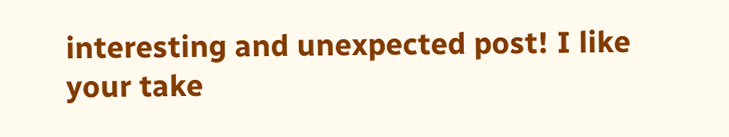interesting and unexpected post! I like your take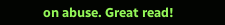on abuse. Great read!